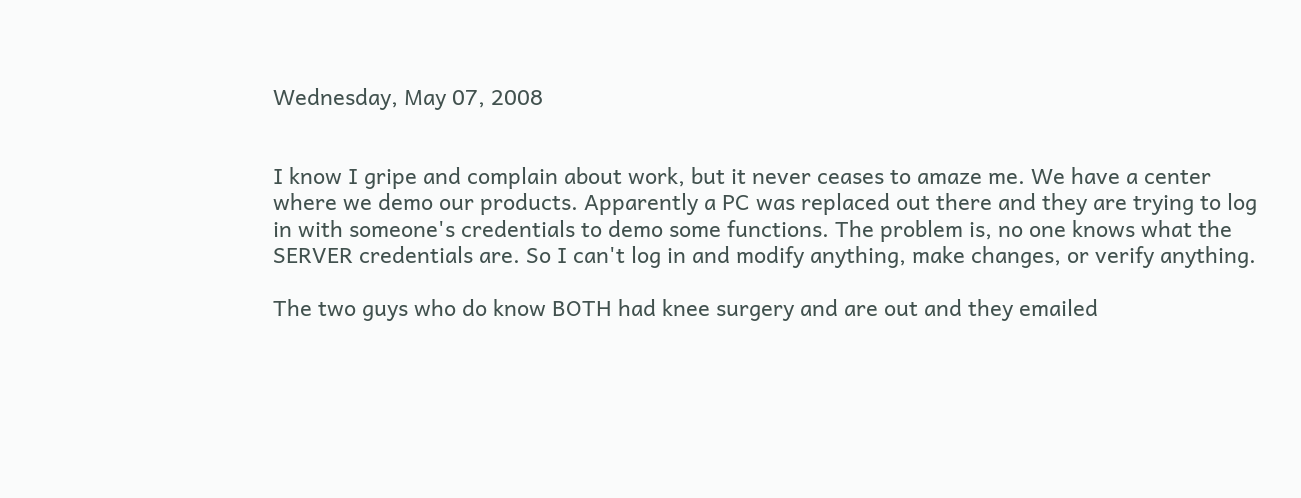Wednesday, May 07, 2008


I know I gripe and complain about work, but it never ceases to amaze me. We have a center where we demo our products. Apparently a PC was replaced out there and they are trying to log in with someone's credentials to demo some functions. The problem is, no one knows what the SERVER credentials are. So I can't log in and modify anything, make changes, or verify anything.

The two guys who do know BOTH had knee surgery and are out and they emailed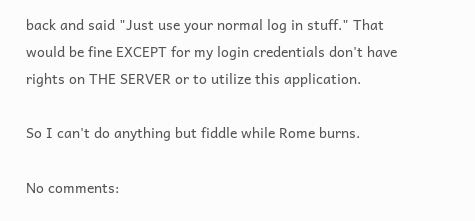back and said "Just use your normal log in stuff." That would be fine EXCEPT for my login credentials don't have rights on THE SERVER or to utilize this application.

So I can't do anything but fiddle while Rome burns.

No comments: